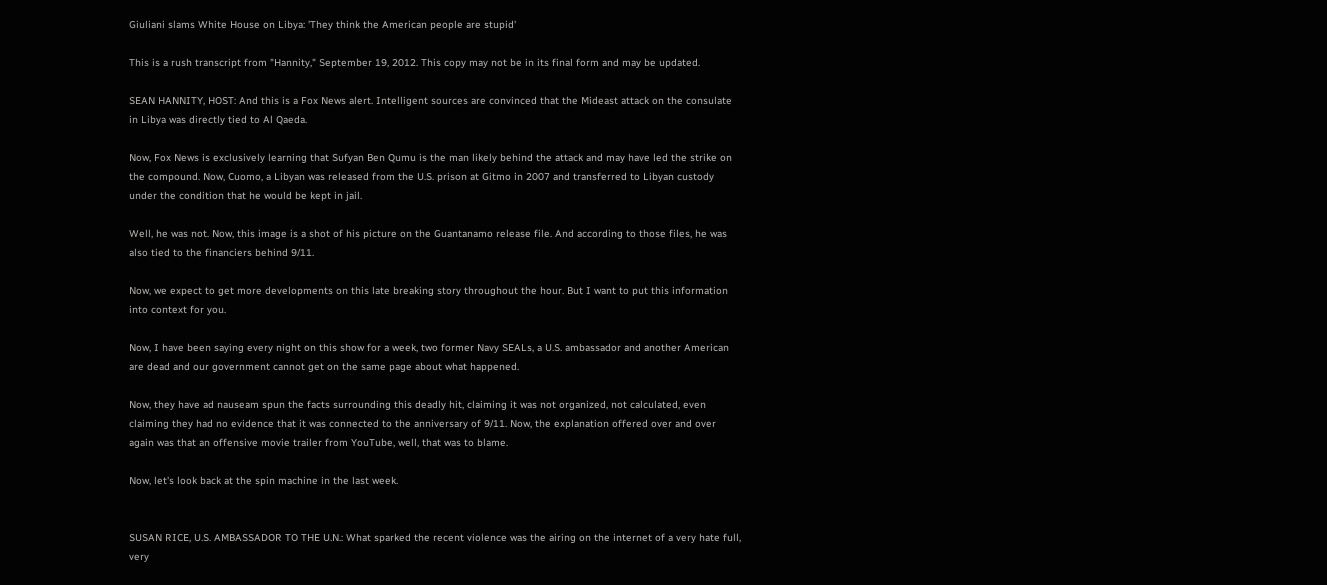Giuliani slams White House on Libya: 'They think the American people are stupid'

This is a rush transcript from "Hannity," September 19, 2012. This copy may not be in its final form and may be updated.

SEAN HANNITY, HOST: And this is a Fox News alert. Intelligent sources are convinced that the Mideast attack on the consulate in Libya was directly tied to Al Qaeda.

Now, Fox News is exclusively learning that Sufyan Ben Qumu is the man likely behind the attack and may have led the strike on the compound. Now, Cuomo, a Libyan was released from the U.S. prison at Gitmo in 2007 and transferred to Libyan custody under the condition that he would be kept in jail.

Well, he was not. Now, this image is a shot of his picture on the Guantanamo release file. And according to those files, he was also tied to the financiers behind 9/11.

Now, we expect to get more developments on this late breaking story throughout the hour. But I want to put this information into context for you.

Now, I have been saying every night on this show for a week, two former Navy SEALs, a U.S. ambassador and another American are dead and our government cannot get on the same page about what happened.

Now, they have ad nauseam spun the facts surrounding this deadly hit, claiming it was not organized, not calculated, even claiming they had no evidence that it was connected to the anniversary of 9/11. Now, the explanation offered over and over again was that an offensive movie trailer from YouTube, well, that was to blame.

Now, let's look back at the spin machine in the last week.


SUSAN RICE, U.S. AMBASSADOR TO THE U.N.: What sparked the recent violence was the airing on the internet of a very hate full, very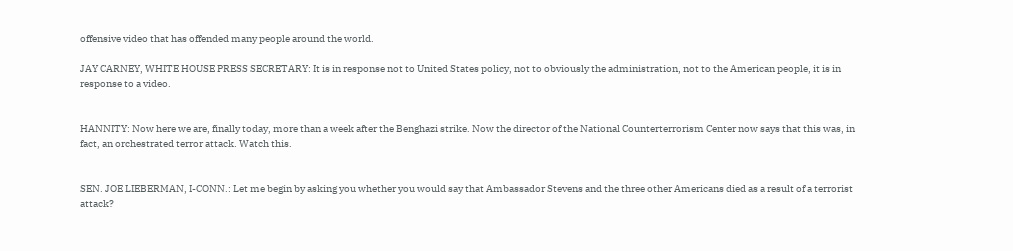offensive video that has offended many people around the world.

JAY CARNEY, WHITE HOUSE PRESS SECRETARY: It is in response not to United States policy, not to obviously the administration, not to the American people, it is in response to a video.


HANNITY: Now here we are, finally today, more than a week after the Benghazi strike. Now the director of the National Counterterrorism Center now says that this was, in fact, an orchestrated terror attack. Watch this.


SEN. JOE LIEBERMAN, I-CONN.: Let me begin by asking you whether you would say that Ambassador Stevens and the three other Americans died as a result of a terrorist attack?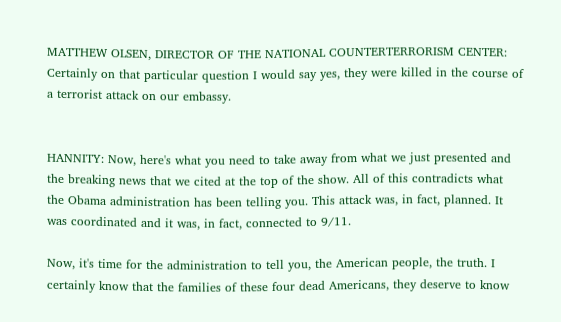MATTHEW OLSEN, DIRECTOR OF THE NATIONAL COUNTERTERRORISM CENTER: Certainly on that particular question I would say yes, they were killed in the course of a terrorist attack on our embassy.


HANNITY: Now, here's what you need to take away from what we just presented and the breaking news that we cited at the top of the show. All of this contradicts what the Obama administration has been telling you. This attack was, in fact, planned. It was coordinated and it was, in fact, connected to 9/11.

Now, it's time for the administration to tell you, the American people, the truth. I certainly know that the families of these four dead Americans, they deserve to know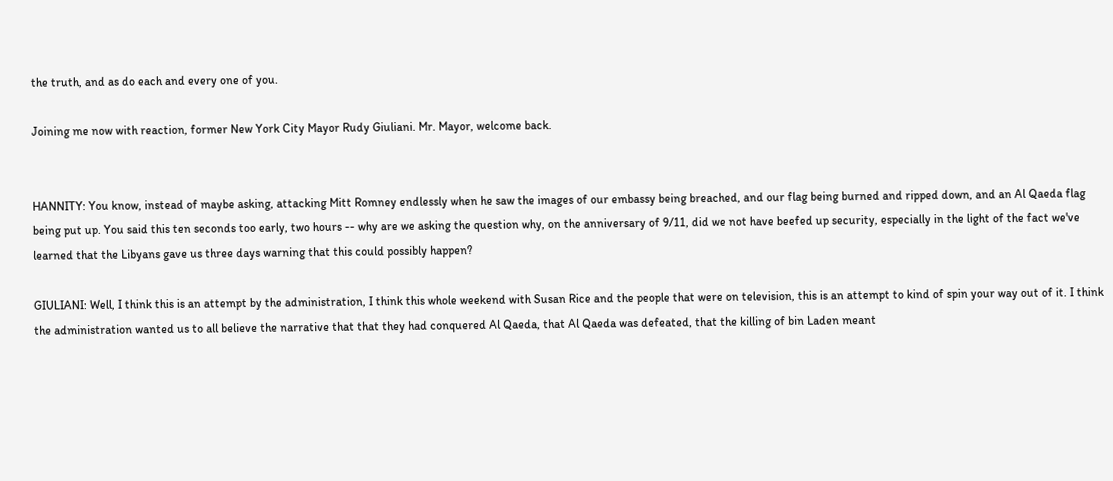the truth, and as do each and every one of you.

Joining me now with reaction, former New York City Mayor Rudy Giuliani. Mr. Mayor, welcome back.


HANNITY: You know, instead of maybe asking, attacking Mitt Romney endlessly when he saw the images of our embassy being breached, and our flag being burned and ripped down, and an Al Qaeda flag being put up. You said this ten seconds too early, two hours -- why are we asking the question why, on the anniversary of 9/11, did we not have beefed up security, especially in the light of the fact we've learned that the Libyans gave us three days warning that this could possibly happen?

GIULIANI: Well, I think this is an attempt by the administration, I think this whole weekend with Susan Rice and the people that were on television, this is an attempt to kind of spin your way out of it. I think the administration wanted us to all believe the narrative that that they had conquered Al Qaeda, that Al Qaeda was defeated, that the killing of bin Laden meant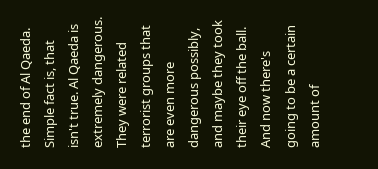the end of Al Qaeda. Simple fact is, that isn't true. Al Qaeda is extremely dangerous. They were related terrorist groups that are even more dangerous possibly, and maybe they took their eye off the ball. And now there's going to be a certain amount of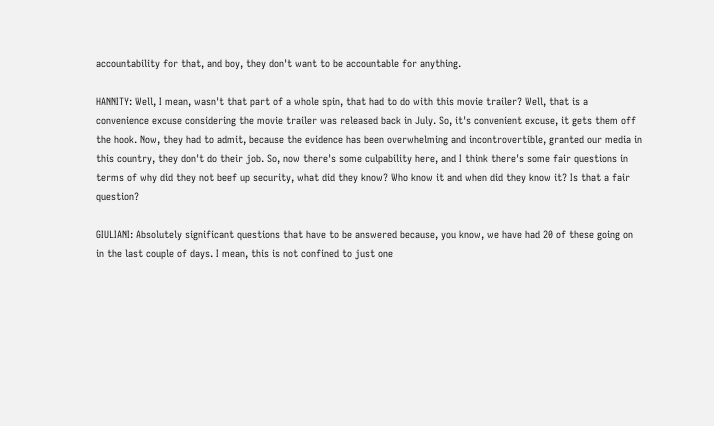accountability for that, and boy, they don't want to be accountable for anything.

HANNITY: Well, I mean, wasn't that part of a whole spin, that had to do with this movie trailer? Well, that is a convenience excuse considering the movie trailer was released back in July. So, it's convenient excuse, it gets them off the hook. Now, they had to admit, because the evidence has been overwhelming and incontrovertible, granted our media in this country, they don't do their job. So, now there's some culpability here, and I think there's some fair questions in terms of why did they not beef up security, what did they know? Who know it and when did they know it? Is that a fair question?

GIULIANI: Absolutely significant questions that have to be answered because, you know, we have had 20 of these going on in the last couple of days. I mean, this is not confined to just one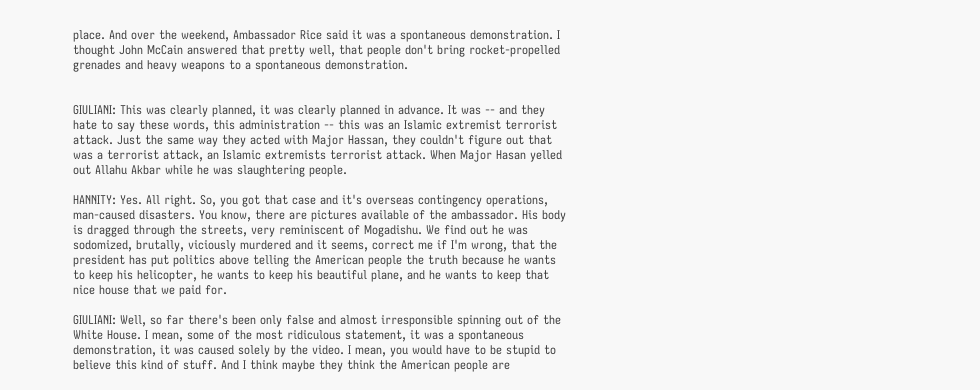place. And over the weekend, Ambassador Rice said it was a spontaneous demonstration. I thought John McCain answered that pretty well, that people don't bring rocket-propelled grenades and heavy weapons to a spontaneous demonstration.


GIULIANI: This was clearly planned, it was clearly planned in advance. It was -- and they hate to say these words, this administration -- this was an Islamic extremist terrorist attack. Just the same way they acted with Major Hassan, they couldn't figure out that was a terrorist attack, an Islamic extremists terrorist attack. When Major Hasan yelled out Allahu Akbar while he was slaughtering people.

HANNITY: Yes. All right. So, you got that case and it's overseas contingency operations, man-caused disasters. You know, there are pictures available of the ambassador. His body is dragged through the streets, very reminiscent of Mogadishu. We find out he was sodomized, brutally, viciously murdered and it seems, correct me if I'm wrong, that the president has put politics above telling the American people the truth because he wants to keep his helicopter, he wants to keep his beautiful plane, and he wants to keep that nice house that we paid for.

GIULIANI: Well, so far there's been only false and almost irresponsible spinning out of the White House. I mean, some of the most ridiculous statement, it was a spontaneous demonstration, it was caused solely by the video. I mean, you would have to be stupid to believe this kind of stuff. And I think maybe they think the American people are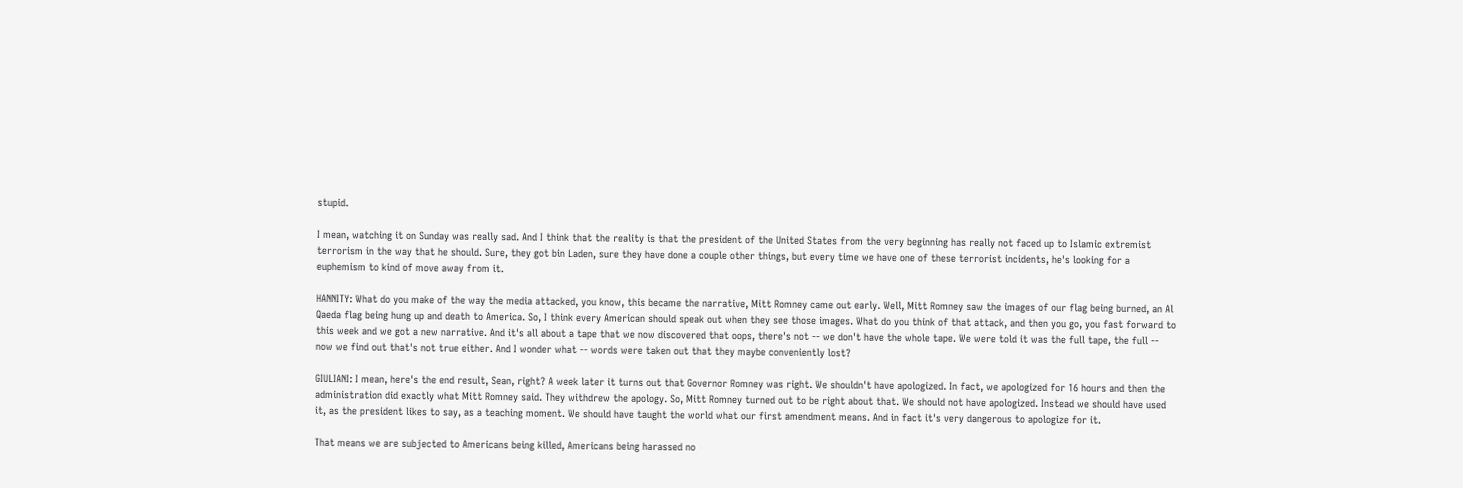stupid.

I mean, watching it on Sunday was really sad. And I think that the reality is that the president of the United States from the very beginning has really not faced up to Islamic extremist terrorism in the way that he should. Sure, they got bin Laden, sure they have done a couple other things, but every time we have one of these terrorist incidents, he's looking for a euphemism to kind of move away from it.

HANNITY: What do you make of the way the media attacked, you know, this became the narrative, Mitt Romney came out early. Well, Mitt Romney saw the images of our flag being burned, an Al Qaeda flag being hung up and death to America. So, I think every American should speak out when they see those images. What do you think of that attack, and then you go, you fast forward to this week and we got a new narrative. And it's all about a tape that we now discovered that oops, there's not -- we don't have the whole tape. We were told it was the full tape, the full -- now we find out that's not true either. And I wonder what -- words were taken out that they maybe conveniently lost?

GIULIANI: I mean, here's the end result, Sean, right? A week later it turns out that Governor Romney was right. We shouldn't have apologized. In fact, we apologized for 16 hours and then the administration did exactly what Mitt Romney said. They withdrew the apology. So, Mitt Romney turned out to be right about that. We should not have apologized. Instead we should have used it, as the president likes to say, as a teaching moment. We should have taught the world what our first amendment means. And in fact it's very dangerous to apologize for it.

That means we are subjected to Americans being killed, Americans being harassed no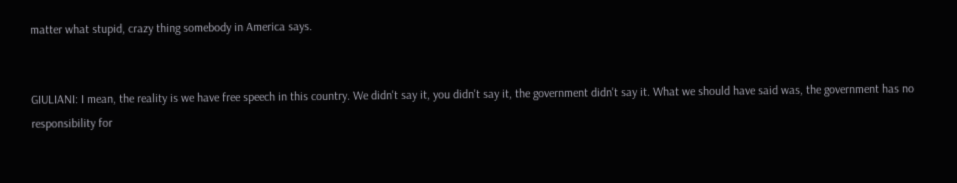matter what stupid, crazy thing somebody in America says.


GIULIANI: I mean, the reality is we have free speech in this country. We didn't say it, you didn't say it, the government didn't say it. What we should have said was, the government has no responsibility for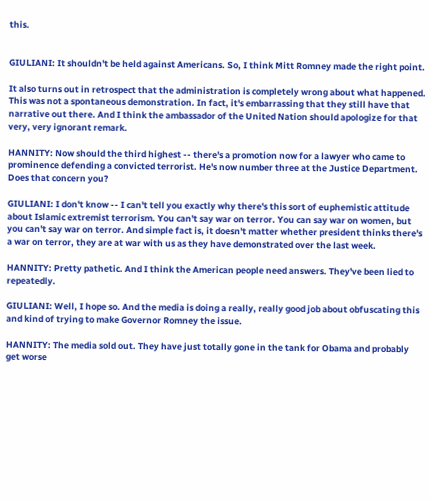this.


GIULIANI: It shouldn't be held against Americans. So, I think Mitt Romney made the right point.

It also turns out in retrospect that the administration is completely wrong about what happened. This was not a spontaneous demonstration. In fact, it's embarrassing that they still have that narrative out there. And I think the ambassador of the United Nation should apologize for that very, very ignorant remark.

HANNITY: Now should the third highest -- there's a promotion now for a lawyer who came to prominence defending a convicted terrorist. He's now number three at the Justice Department. Does that concern you?

GIULIANI: I don't know -- I can't tell you exactly why there's this sort of euphemistic attitude about Islamic extremist terrorism. You can't say war on terror. You can say war on women, but you can't say war on terror. And simple fact is, it doesn't matter whether president thinks there's a war on terror, they are at war with us as they have demonstrated over the last week.

HANNITY: Pretty pathetic. And I think the American people need answers. They've been lied to repeatedly.

GIULIANI: Well, I hope so. And the media is doing a really, really good job about obfuscating this and kind of trying to make Governor Romney the issue.

HANNITY: The media sold out. They have just totally gone in the tank for Obama and probably get worse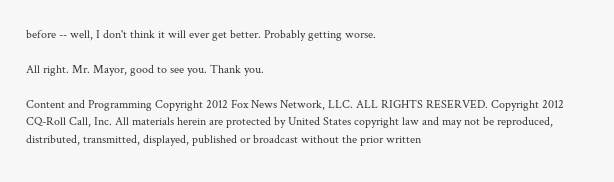before -- well, I don't think it will ever get better. Probably getting worse.

All right. Mr. Mayor, good to see you. Thank you.

Content and Programming Copyright 2012 Fox News Network, LLC. ALL RIGHTS RESERVED. Copyright 2012 CQ-Roll Call, Inc. All materials herein are protected by United States copyright law and may not be reproduced, distributed, transmitted, displayed, published or broadcast without the prior written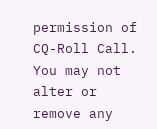permission of CQ-Roll Call. You may not alter or remove any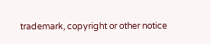trademark, copyright or other notice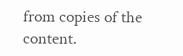from copies of the content.